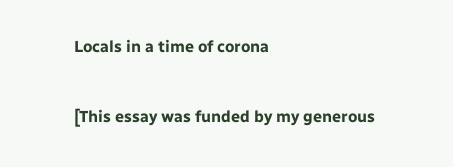Locals in a time of corona

[This essay was funded by my generous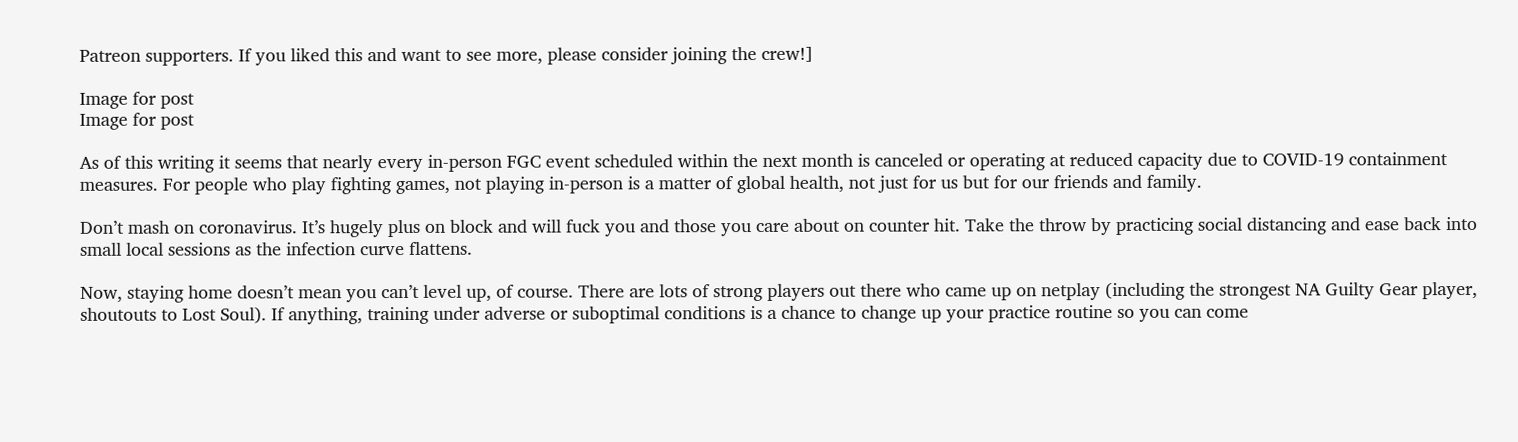Patreon supporters. If you liked this and want to see more, please consider joining the crew!]

Image for post
Image for post

As of this writing it seems that nearly every in-person FGC event scheduled within the next month is canceled or operating at reduced capacity due to COVID-19 containment measures. For people who play fighting games, not playing in-person is a matter of global health, not just for us but for our friends and family.

Don’t mash on coronavirus. It’s hugely plus on block and will fuck you and those you care about on counter hit. Take the throw by practicing social distancing and ease back into small local sessions as the infection curve flattens.

Now, staying home doesn’t mean you can’t level up, of course. There are lots of strong players out there who came up on netplay (including the strongest NA Guilty Gear player, shoutouts to Lost Soul). If anything, training under adverse or suboptimal conditions is a chance to change up your practice routine so you can come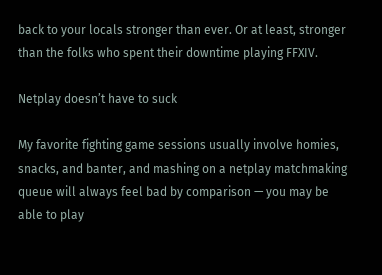back to your locals stronger than ever. Or at least, stronger than the folks who spent their downtime playing FFXIV.

Netplay doesn’t have to suck

My favorite fighting game sessions usually involve homies, snacks, and banter, and mashing on a netplay matchmaking queue will always feel bad by comparison — you may be able to play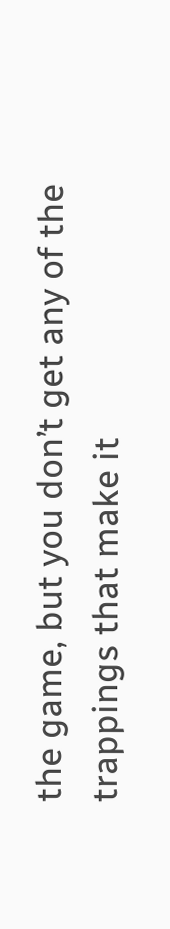the game, but you don’t get any of the trappings that make it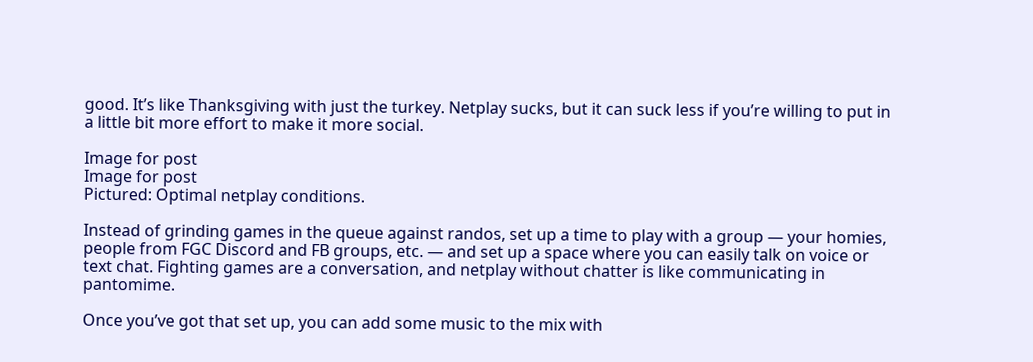good. It’s like Thanksgiving with just the turkey. Netplay sucks, but it can suck less if you’re willing to put in a little bit more effort to make it more social.

Image for post
Image for post
Pictured: Optimal netplay conditions.

Instead of grinding games in the queue against randos, set up a time to play with a group — your homies, people from FGC Discord and FB groups, etc. — and set up a space where you can easily talk on voice or text chat. Fighting games are a conversation, and netplay without chatter is like communicating in pantomime.

Once you’ve got that set up, you can add some music to the mix with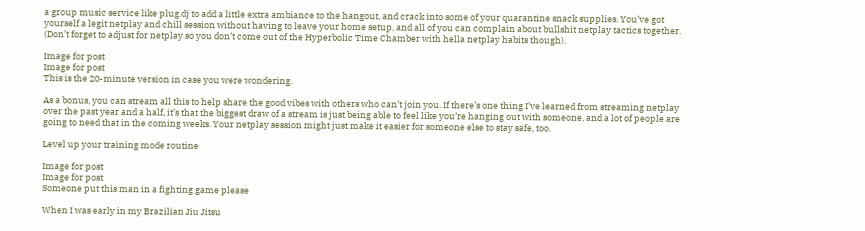a group music service like plug.dj to add a little extra ambiance to the hangout, and crack into some of your quarantine snack supplies. You’ve got yourself a legit netplay and chill session without having to leave your home setup, and all of you can complain about bullshit netplay tactics together. (Don’t forget to adjust for netplay so you don’t come out of the Hyperbolic Time Chamber with hella netplay habits though).

Image for post
Image for post
This is the 20-minute version in case you were wondering.

As a bonus, you can stream all this to help share the good vibes with others who can’t join you. If there’s one thing I’ve learned from streaming netplay over the past year and a half, it’s that the biggest draw of a stream is just being able to feel like you’re hanging out with someone, and a lot of people are going to need that in the coming weeks. Your netplay session might just make it easier for someone else to stay safe, too.

Level up your training mode routine

Image for post
Image for post
Someone put this man in a fighting game please

When I was early in my Brazilian Jiu Jitsu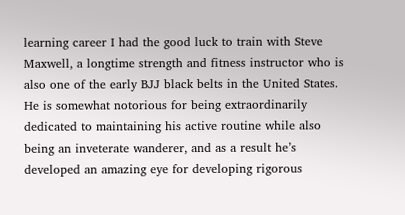learning career I had the good luck to train with Steve Maxwell, a longtime strength and fitness instructor who is also one of the early BJJ black belts in the United States. He is somewhat notorious for being extraordinarily dedicated to maintaining his active routine while also being an inveterate wanderer, and as a result he’s developed an amazing eye for developing rigorous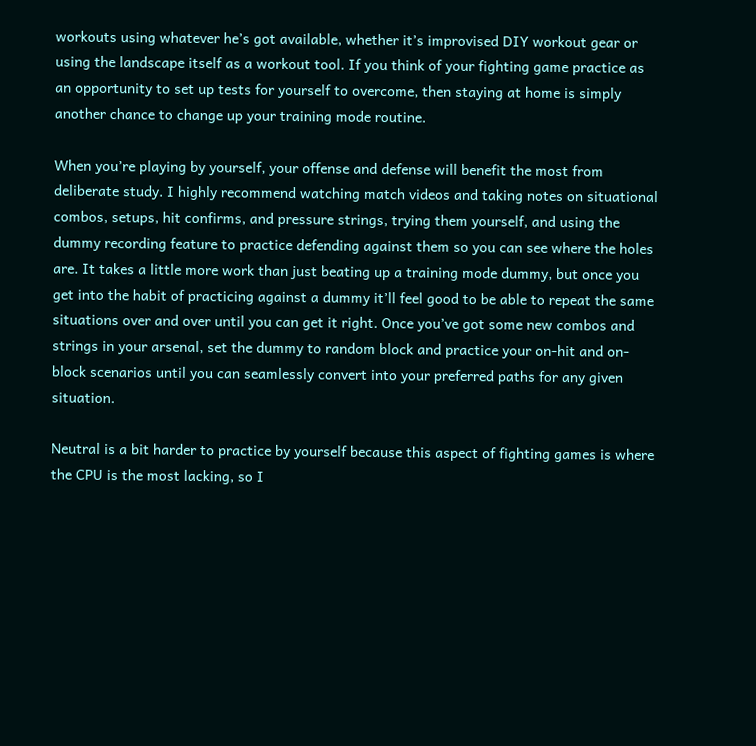workouts using whatever he’s got available, whether it’s improvised DIY workout gear or using the landscape itself as a workout tool. If you think of your fighting game practice as an opportunity to set up tests for yourself to overcome, then staying at home is simply another chance to change up your training mode routine.

When you’re playing by yourself, your offense and defense will benefit the most from deliberate study. I highly recommend watching match videos and taking notes on situational combos, setups, hit confirms, and pressure strings, trying them yourself, and using the dummy recording feature to practice defending against them so you can see where the holes are. It takes a little more work than just beating up a training mode dummy, but once you get into the habit of practicing against a dummy it’ll feel good to be able to repeat the same situations over and over until you can get it right. Once you’ve got some new combos and strings in your arsenal, set the dummy to random block and practice your on-hit and on-block scenarios until you can seamlessly convert into your preferred paths for any given situation.

Neutral is a bit harder to practice by yourself because this aspect of fighting games is where the CPU is the most lacking, so I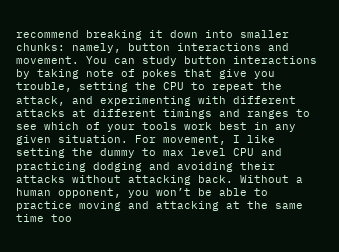recommend breaking it down into smaller chunks: namely, button interactions and movement. You can study button interactions by taking note of pokes that give you trouble, setting the CPU to repeat the attack, and experimenting with different attacks at different timings and ranges to see which of your tools work best in any given situation. For movement, I like setting the dummy to max level CPU and practicing dodging and avoiding their attacks without attacking back. Without a human opponent, you won’t be able to practice moving and attacking at the same time too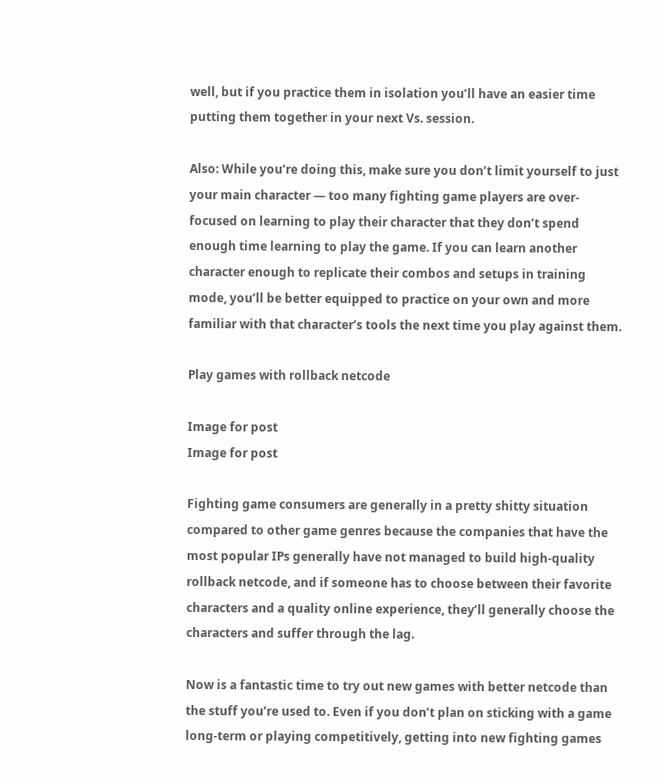well, but if you practice them in isolation you’ll have an easier time putting them together in your next Vs. session.

Also: While you’re doing this, make sure you don’t limit yourself to just your main character — too many fighting game players are over-focused on learning to play their character that they don’t spend enough time learning to play the game. If you can learn another character enough to replicate their combos and setups in training mode, you’ll be better equipped to practice on your own and more familiar with that character’s tools the next time you play against them.

Play games with rollback netcode

Image for post
Image for post

Fighting game consumers are generally in a pretty shitty situation compared to other game genres because the companies that have the most popular IPs generally have not managed to build high-quality rollback netcode, and if someone has to choose between their favorite characters and a quality online experience, they’ll generally choose the characters and suffer through the lag.

Now is a fantastic time to try out new games with better netcode than the stuff you’re used to. Even if you don’t plan on sticking with a game long-term or playing competitively, getting into new fighting games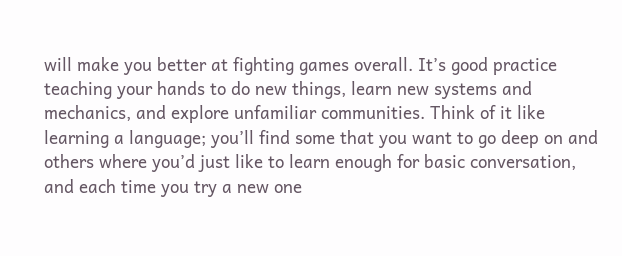will make you better at fighting games overall. It’s good practice teaching your hands to do new things, learn new systems and mechanics, and explore unfamiliar communities. Think of it like learning a language; you’ll find some that you want to go deep on and others where you’d just like to learn enough for basic conversation, and each time you try a new one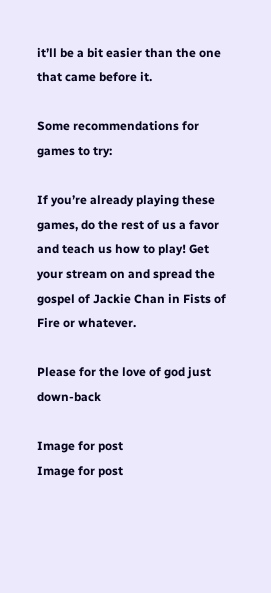it’ll be a bit easier than the one that came before it.

Some recommendations for games to try:

If you’re already playing these games, do the rest of us a favor and teach us how to play! Get your stream on and spread the gospel of Jackie Chan in Fists of Fire or whatever.

Please for the love of god just down-back

Image for post
Image for post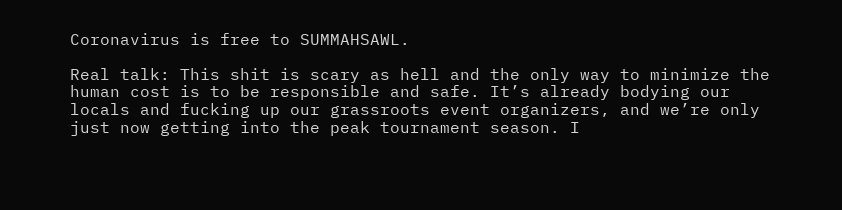Coronavirus is free to SUMMAHSAWL.

Real talk: This shit is scary as hell and the only way to minimize the human cost is to be responsible and safe. It’s already bodying our locals and fucking up our grassroots event organizers, and we’re only just now getting into the peak tournament season. I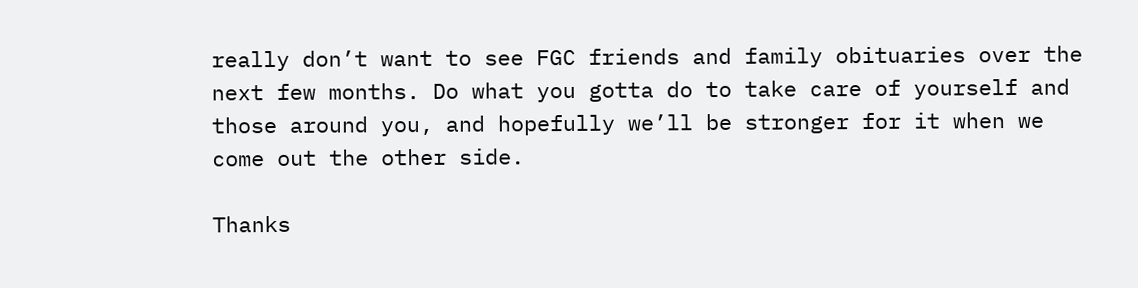really don’t want to see FGC friends and family obituaries over the next few months. Do what you gotta do to take care of yourself and those around you, and hopefully we’ll be stronger for it when we come out the other side.

Thanks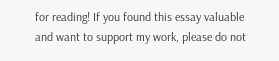for reading! If you found this essay valuable and want to support my work, please do not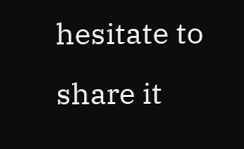hesitate to share it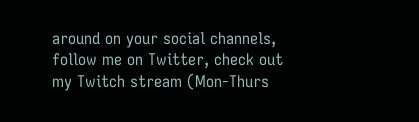around on your social channels, follow me on Twitter, check out my Twitch stream (Mon-Thurs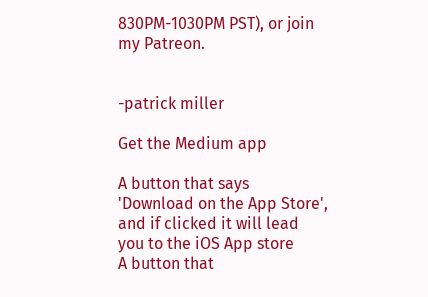830PM-1030PM PST), or join my Patreon.


-patrick miller

Get the Medium app

A button that says 'Download on the App Store', and if clicked it will lead you to the iOS App store
A button that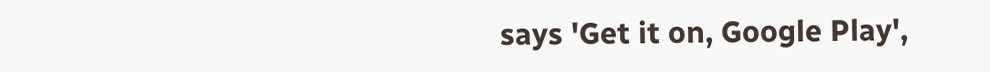says 'Get it on, Google Play',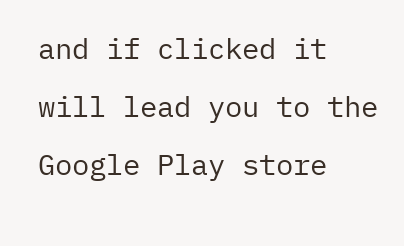and if clicked it will lead you to the Google Play store